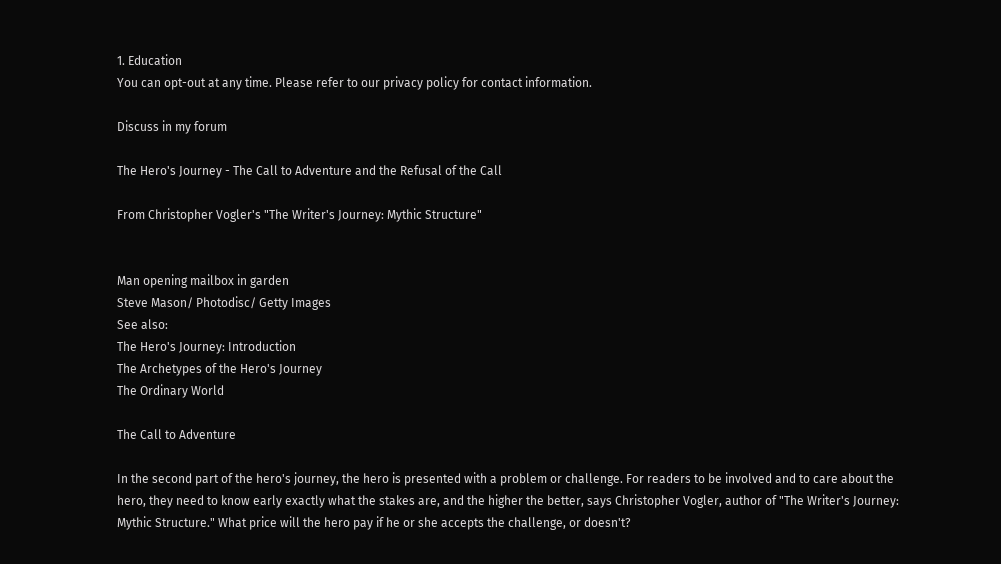1. Education
You can opt-out at any time. Please refer to our privacy policy for contact information.

Discuss in my forum

The Hero's Journey - The Call to Adventure and the Refusal of the Call

From Christopher Vogler's "The Writer's Journey: Mythic Structure"


Man opening mailbox in garden
Steve Mason/ Photodisc/ Getty Images
See also:
The Hero's Journey: Introduction
The Archetypes of the Hero's Journey
The Ordinary World

The Call to Adventure

In the second part of the hero's journey, the hero is presented with a problem or challenge. For readers to be involved and to care about the hero, they need to know early exactly what the stakes are, and the higher the better, says Christopher Vogler, author of "The Writer's Journey: Mythic Structure." What price will the hero pay if he or she accepts the challenge, or doesn't?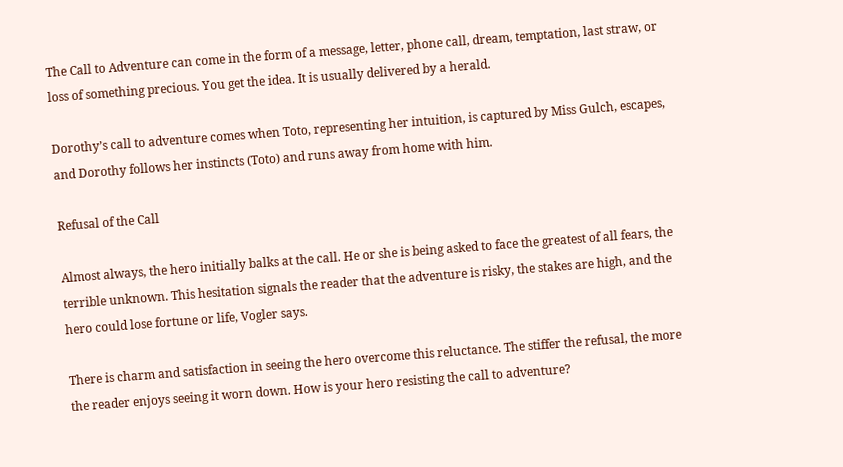The Call to Adventure can come in the form of a message, letter, phone call, dream, temptation, last straw, or loss of something precious. You get the idea. It is usually delivered by a herald.

Dorothy’s call to adventure comes when Toto, representing her intuition, is captured by Miss Gulch, escapes, and Dorothy follows her instincts (Toto) and runs away from home with him.

Refusal of the Call

Almost always, the hero initially balks at the call. He or she is being asked to face the greatest of all fears, the terrible unknown. This hesitation signals the reader that the adventure is risky, the stakes are high, and the hero could lose fortune or life, Vogler says.

There is charm and satisfaction in seeing the hero overcome this reluctance. The stiffer the refusal, the more the reader enjoys seeing it worn down. How is your hero resisting the call to adventure?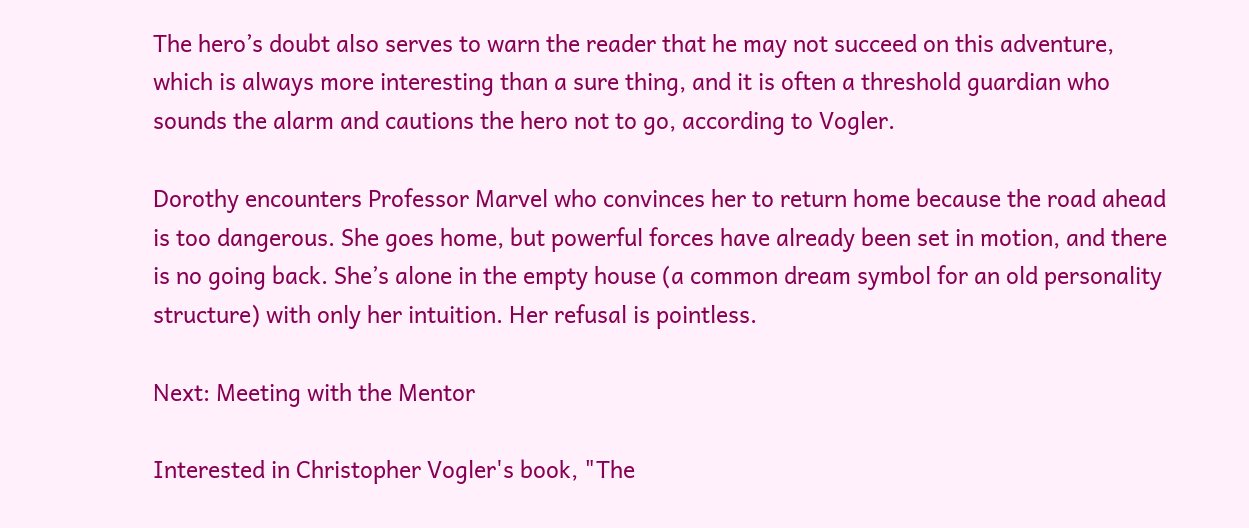The hero’s doubt also serves to warn the reader that he may not succeed on this adventure, which is always more interesting than a sure thing, and it is often a threshold guardian who sounds the alarm and cautions the hero not to go, according to Vogler.

Dorothy encounters Professor Marvel who convinces her to return home because the road ahead is too dangerous. She goes home, but powerful forces have already been set in motion, and there is no going back. She’s alone in the empty house (a common dream symbol for an old personality structure) with only her intuition. Her refusal is pointless.

Next: Meeting with the Mentor

Interested in Christopher Vogler's book, "The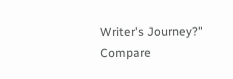Writer's Journey?" Compare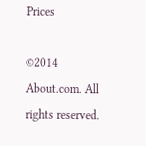Prices

©2014 About.com. All rights reserved.